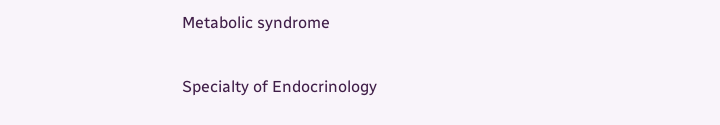Metabolic syndrome

Specialty of Endocrinology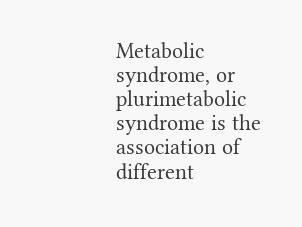Metabolic syndrome, or plurimetabolic syndrome is the association of different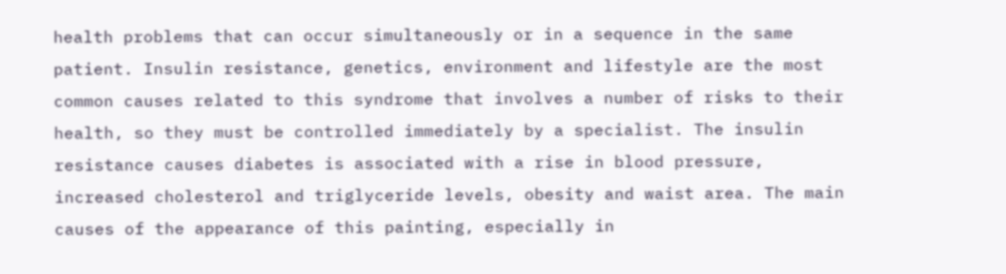health problems that can occur simultaneously or in a sequence in the same patient. Insulin resistance, genetics, environment and lifestyle are the most common causes related to this syndrome that involves a number of risks to their health, so they must be controlled immediately by a specialist. The insulin resistance causes diabetes is associated with a rise in blood pressure, increased cholesterol and triglyceride levels, obesity and waist area. The main causes of the appearance of this painting, especially in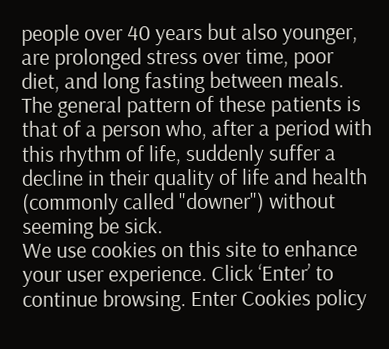people over 40 years but also younger, are prolonged stress over time, poor diet, and long fasting between meals. The general pattern of these patients is that of a person who, after a period with this rhythm of life, suddenly suffer a decline in their quality of life and health (commonly called "downer") without seeming be sick.
We use cookies on this site to enhance your user experience. Click ‘Enter’ to continue browsing. Enter Cookies policy